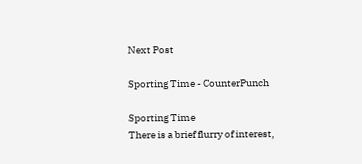Next Post

Sporting Time - CounterPunch

Sporting Time
There is a brief flurry of interest,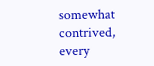somewhat contrived, every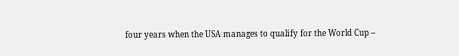four years when the USA manages to qualify for the World Cup –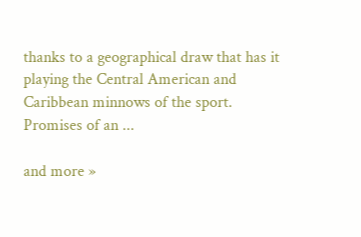thanks to a geographical draw that has it playing the Central American and Caribbean minnows of the sport. Promises of an ...

and more »